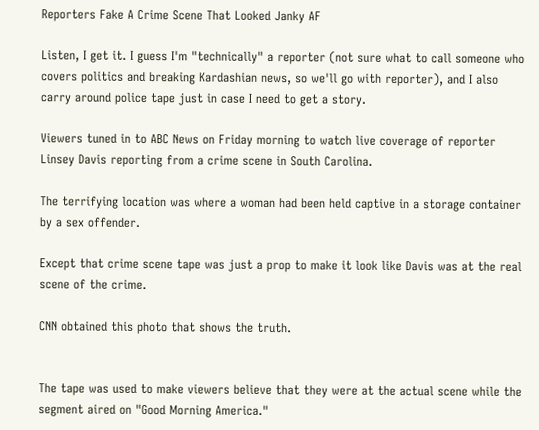Reporters Fake A Crime Scene That Looked Janky AF

Listen, I get it. I guess I'm "technically" a reporter (not sure what to call someone who covers politics and breaking Kardashian news, so we'll go with reporter), and I also carry around police tape just in case I need to get a story.

Viewers tuned in to ABC News on Friday morning to watch live coverage of reporter Linsey Davis reporting from a crime scene in South Carolina.

The terrifying location was where a woman had been held captive in a storage container by a sex offender.

Except that crime scene tape was just a prop to make it look like Davis was at the real scene of the crime.

CNN obtained this photo that shows the truth.


The tape was used to make viewers believe that they were at the actual scene while the segment aired on "Good Morning America."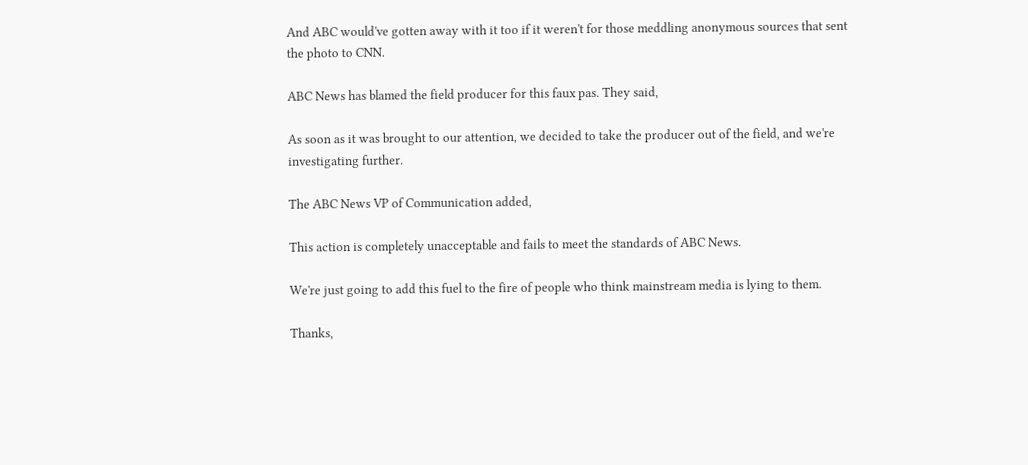And ABC would've gotten away with it too if it weren't for those meddling anonymous sources that sent the photo to CNN.

ABC News has blamed the field producer for this faux pas. They said,

As soon as it was brought to our attention, we decided to take the producer out of the field, and we're investigating further.

The ABC News VP of Communication added,

This action is completely unacceptable and fails to meet the standards of ABC News.

We're just going to add this fuel to the fire of people who think mainstream media is lying to them.

Thanks,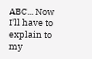ABC... Now I'll have to explain to my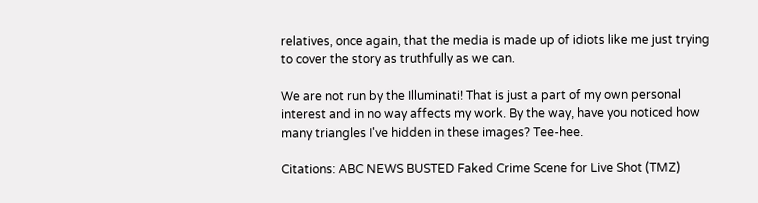relatives, once again, that the media is made up of idiots like me just trying to cover the story as truthfully as we can.

We are not run by the Illuminati! That is just a part of my own personal interest and in no way affects my work. By the way, have you noticed how many triangles I've hidden in these images? Tee-hee.

Citations: ABC NEWS BUSTED Faked Crime Scene for Live Shot (TMZ)